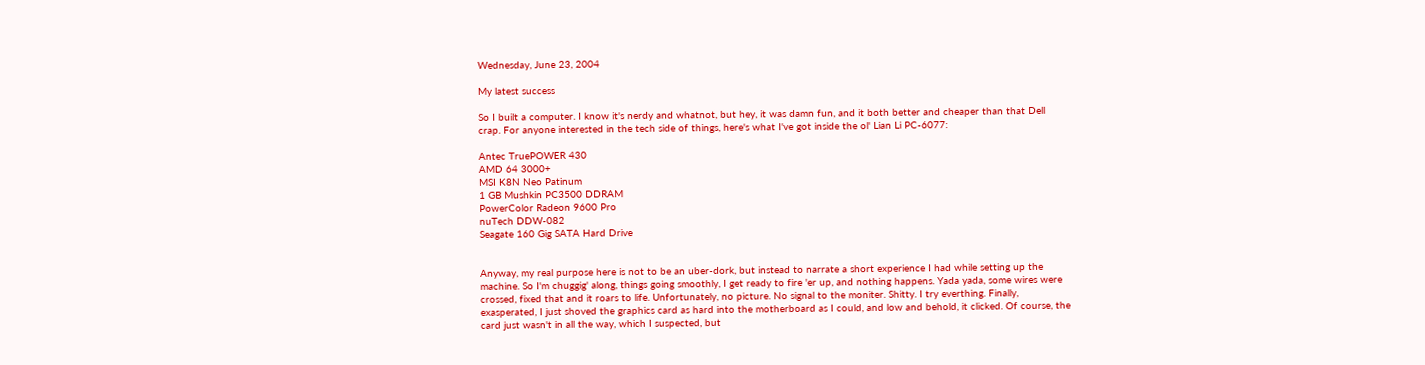Wednesday, June 23, 2004

My latest success

So I built a computer. I know it's nerdy and whatnot, but hey, it was damn fun, and it both better and cheaper than that Dell crap. For anyone interested in the tech side of things, here's what I've got inside the ol' Lian Li PC-6077:

Antec TruePOWER 430
AMD 64 3000+
MSI K8N Neo Patinum
1 GB Mushkin PC3500 DDRAM
PowerColor Radeon 9600 Pro
nuTech DDW-082
Seagate 160 Gig SATA Hard Drive


Anyway, my real purpose here is not to be an uber-dork, but instead to narrate a short experience I had while setting up the machine. So I'm chuggig' along, things going smoothly, I get ready to fire 'er up, and nothing happens. Yada yada, some wires were crossed, fixed that and it roars to life. Unfortunately, no picture. No signal to the moniter. Shitty. I try everthing. Finally, exasperated, I just shoved the graphics card as hard into the motherboard as I could, and low and behold, it clicked. Of course, the card just wasn't in all the way, which I suspected, but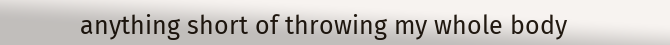anything short of throwing my whole body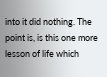into it did nothing. The point is, is this one more lesson of life which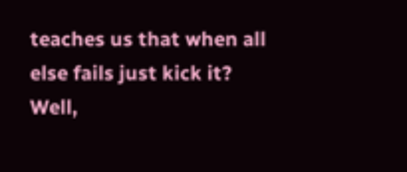teaches us that when all else fails just kick it? Well,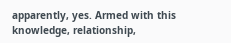apparently, yes. Armed with this knowledge, relationship,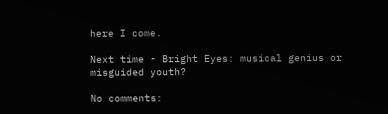here I come.

Next time - Bright Eyes: musical genius or misguided youth?

No comments: